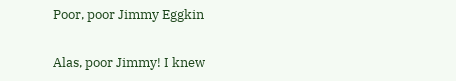Poor, poor Jimmy Eggkin

Alas, poor Jimmy! I knew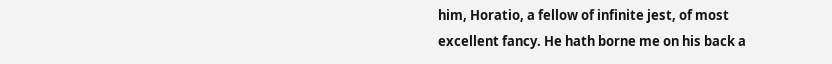him, Horatio, a fellow of infinite jest, of most excellent fancy. He hath borne me on his back a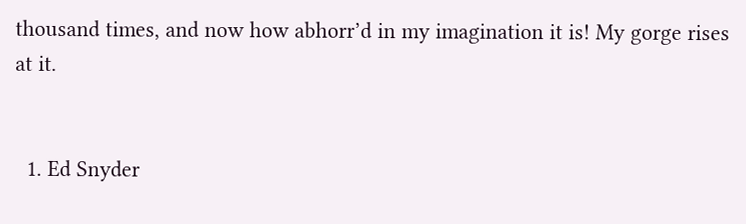thousand times, and now how abhorr’d in my imagination it is! My gorge rises at it.


  1. Ed Snyder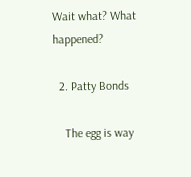Wait what? What happened?

  2. Patty Bonds

    The egg is way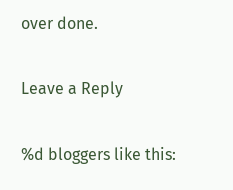over done.

Leave a Reply

%d bloggers like this: